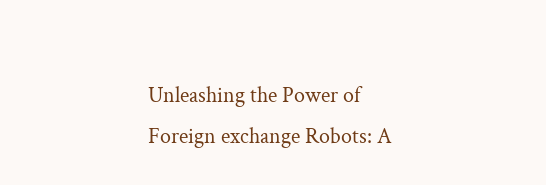Unleashing the Power of Foreign exchange Robots: A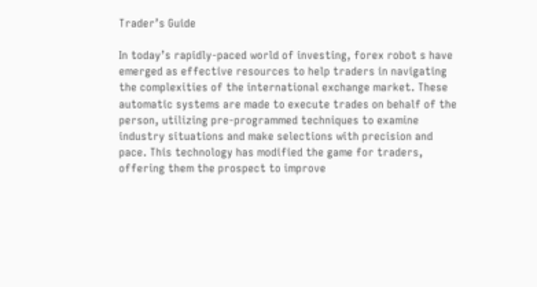Trader’s Guide

In today’s rapidly-paced world of investing, forex robot s have emerged as effective resources to help traders in navigating the complexities of the international exchange market. These automatic systems are made to execute trades on behalf of the person, utilizing pre-programmed techniques to examine industry situations and make selections with precision and pace. This technology has modified the game for traders, offering them the prospect to improve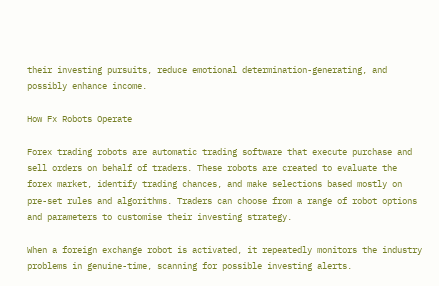their investing pursuits, reduce emotional determination-generating, and possibly enhance income.

How Fx Robots Operate

Forex trading robots are automatic trading software that execute purchase and sell orders on behalf of traders. These robots are created to evaluate the forex market, identify trading chances, and make selections based mostly on pre-set rules and algorithms. Traders can choose from a range of robot options and parameters to customise their investing strategy.

When a foreign exchange robot is activated, it repeatedly monitors the industry problems in genuine-time, scanning for possible investing alerts.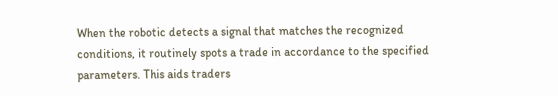When the robotic detects a signal that matches the recognized conditions, it routinely spots a trade in accordance to the specified parameters. This aids traders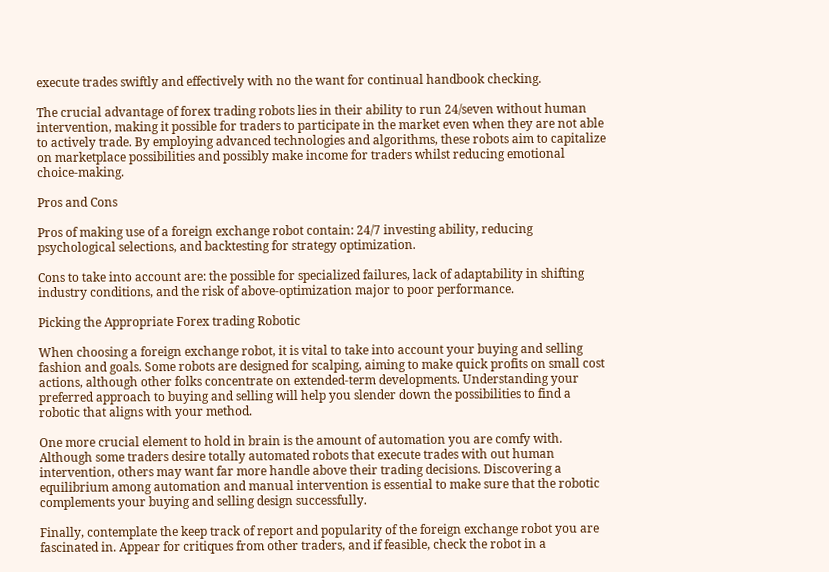execute trades swiftly and effectively with no the want for continual handbook checking.

The crucial advantage of forex trading robots lies in their ability to run 24/seven without human intervention, making it possible for traders to participate in the market even when they are not able to actively trade. By employing advanced technologies and algorithms, these robots aim to capitalize on marketplace possibilities and possibly make income for traders whilst reducing emotional choice-making.

Pros and Cons

Pros of making use of a foreign exchange robot contain: 24/7 investing ability, reducing psychological selections, and backtesting for strategy optimization.

Cons to take into account are: the possible for specialized failures, lack of adaptability in shifting industry conditions, and the risk of above-optimization major to poor performance.

Picking the Appropriate Forex trading Robotic

When choosing a foreign exchange robot, it is vital to take into account your buying and selling fashion and goals. Some robots are designed for scalping, aiming to make quick profits on small cost actions, although other folks concentrate on extended-term developments. Understanding your preferred approach to buying and selling will help you slender down the possibilities to find a robotic that aligns with your method.

One more crucial element to hold in brain is the amount of automation you are comfy with. Although some traders desire totally automated robots that execute trades with out human intervention, others may want far more handle above their trading decisions. Discovering a equilibrium among automation and manual intervention is essential to make sure that the robotic complements your buying and selling design successfully.

Finally, contemplate the keep track of report and popularity of the foreign exchange robot you are fascinated in. Appear for critiques from other traders, and if feasible, check the robot in a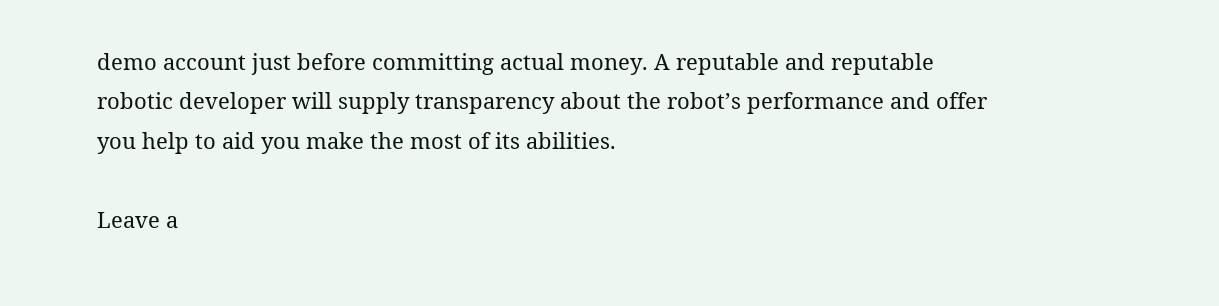demo account just before committing actual money. A reputable and reputable robotic developer will supply transparency about the robot’s performance and offer you help to aid you make the most of its abilities.

Leave a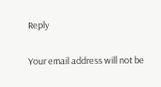Reply

Your email address will not be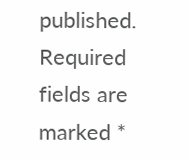published. Required fields are marked *